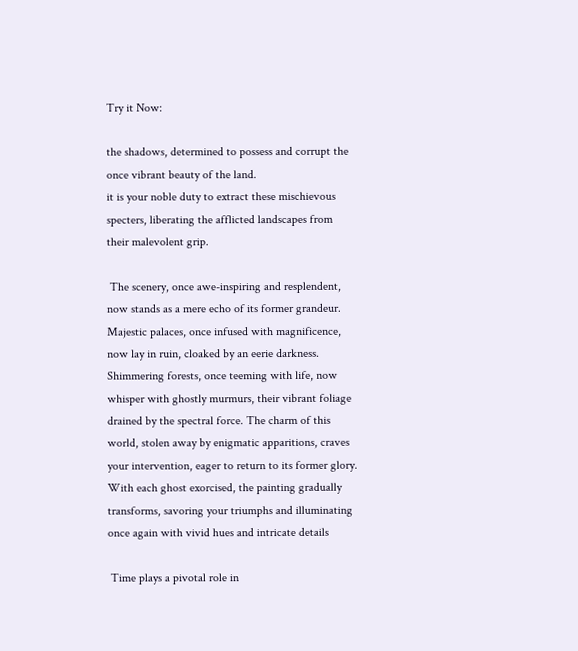Try it Now:

the shadows, determined to possess and corrupt the once vibrant beauty of the land.
it is your noble duty to extract these mischievous specters, liberating the afflicted landscapes from their malevolent grip.

 The scenery, once awe-inspiring and resplendent, now stands as a mere echo of its former grandeur. Majestic palaces, once infused with magnificence, now lay in ruin, cloaked by an eerie darkness. Shimmering forests, once teeming with life, now whisper with ghostly murmurs, their vibrant foliage drained by the spectral force. The charm of this world, stolen away by enigmatic apparitions, craves your intervention, eager to return to its former glory.
With each ghost exorcised, the painting gradually transforms, savoring your triumphs and illuminating once again with vivid hues and intricate details

 Time plays a pivotal role in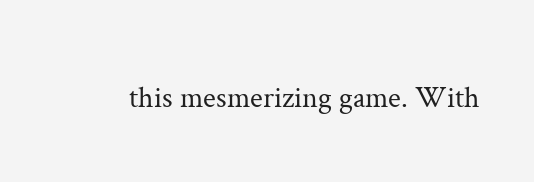this mesmerizing game. With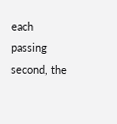each passing second, the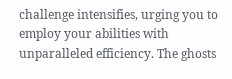challenge intensifies, urging you to employ your abilities with unparalleled efficiency. The ghosts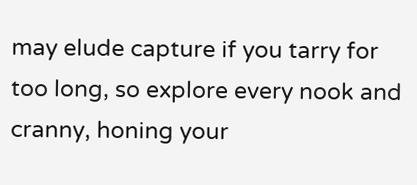may elude capture if you tarry for too long, so explore every nook and cranny, honing your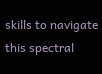skills to navigate this spectral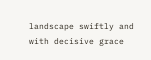landscape swiftly and with decisive grace